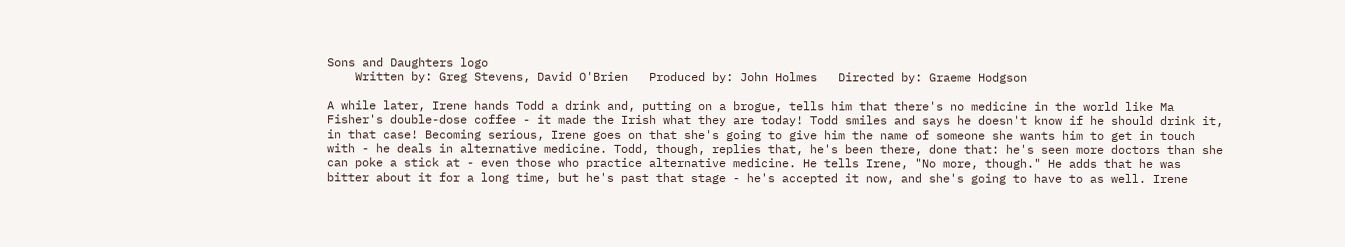Sons and Daughters logo
    Written by: Greg Stevens, David O'Brien   Produced by: John Holmes   Directed by: Graeme Hodgson

A while later, Irene hands Todd a drink and, putting on a brogue, tells him that there's no medicine in the world like Ma Fisher's double-dose coffee - it made the Irish what they are today! Todd smiles and says he doesn't know if he should drink it, in that case! Becoming serious, Irene goes on that she's going to give him the name of someone she wants him to get in touch with - he deals in alternative medicine. Todd, though, replies that, he's been there, done that: he's seen more doctors than she can poke a stick at - even those who practice alternative medicine. He tells Irene, "No more, though." He adds that he was bitter about it for a long time, but he's past that stage - he's accepted it now, and she's going to have to as well. Irene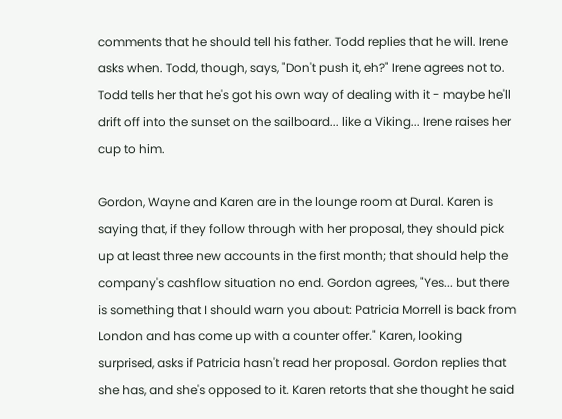comments that he should tell his father. Todd replies that he will. Irene asks when. Todd, though, says, "Don't push it, eh?" Irene agrees not to. Todd tells her that he's got his own way of dealing with it - maybe he'll drift off into the sunset on the sailboard... like a Viking... Irene raises her cup to him.

Gordon, Wayne and Karen are in the lounge room at Dural. Karen is saying that, if they follow through with her proposal, they should pick up at least three new accounts in the first month; that should help the company's cashflow situation no end. Gordon agrees, "Yes... but there is something that I should warn you about: Patricia Morrell is back from London and has come up with a counter offer." Karen, looking surprised, asks if Patricia hasn't read her proposal. Gordon replies that she has, and she's opposed to it. Karen retorts that she thought he said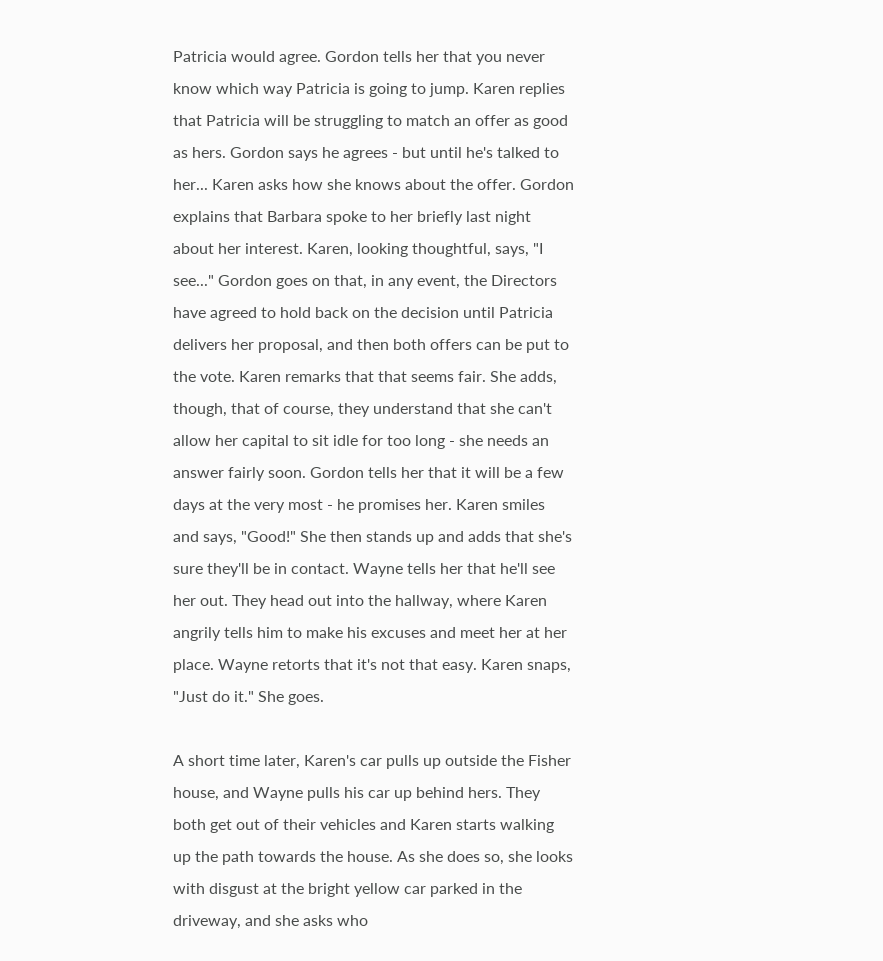Patricia would agree. Gordon tells her that you never know which way Patricia is going to jump. Karen replies that Patricia will be struggling to match an offer as good as hers. Gordon says he agrees - but until he's talked to her... Karen asks how she knows about the offer. Gordon explains that Barbara spoke to her briefly last night about her interest. Karen, looking thoughtful, says, "I see..." Gordon goes on that, in any event, the Directors have agreed to hold back on the decision until Patricia delivers her proposal, and then both offers can be put to the vote. Karen remarks that that seems fair. She adds, though, that of course, they understand that she can't allow her capital to sit idle for too long - she needs an answer fairly soon. Gordon tells her that it will be a few days at the very most - he promises her. Karen smiles and says, "Good!" She then stands up and adds that she's sure they'll be in contact. Wayne tells her that he'll see her out. They head out into the hallway, where Karen angrily tells him to make his excuses and meet her at her place. Wayne retorts that it's not that easy. Karen snaps, "Just do it." She goes.

A short time later, Karen's car pulls up outside the Fisher house, and Wayne pulls his car up behind hers. They both get out of their vehicles and Karen starts walking up the path towards the house. As she does so, she looks with disgust at the bright yellow car parked in the driveway, and she asks who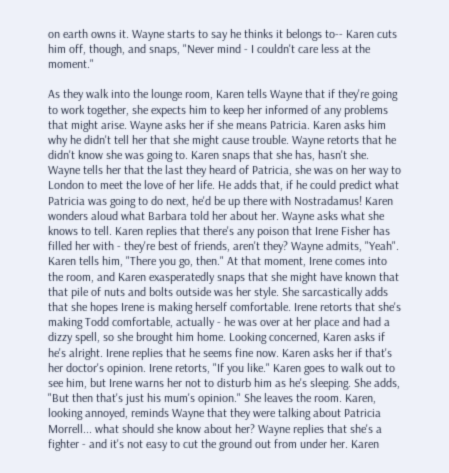on earth owns it. Wayne starts to say he thinks it belongs to-- Karen cuts him off, though, and snaps, "Never mind - I couldn't care less at the moment."

As they walk into the lounge room, Karen tells Wayne that if they're going to work together, she expects him to keep her informed of any problems that might arise. Wayne asks her if she means Patricia. Karen asks him why he didn't tell her that she might cause trouble. Wayne retorts that he didn't know she was going to. Karen snaps that she has, hasn't she. Wayne tells her that the last they heard of Patricia, she was on her way to London to meet the love of her life. He adds that, if he could predict what Patricia was going to do next, he'd be up there with Nostradamus! Karen wonders aloud what Barbara told her about her. Wayne asks what she knows to tell. Karen replies that there's any poison that Irene Fisher has filled her with - they're best of friends, aren't they? Wayne admits, "Yeah". Karen tells him, "There you go, then." At that moment, Irene comes into the room, and Karen exasperatedly snaps that she might have known that that pile of nuts and bolts outside was her style. She sarcastically adds that she hopes Irene is making herself comfortable. Irene retorts that she's making Todd comfortable, actually - he was over at her place and had a dizzy spell, so she brought him home. Looking concerned, Karen asks if he's alright. Irene replies that he seems fine now. Karen asks her if that's her doctor's opinion. Irene retorts, "If you like." Karen goes to walk out to see him, but Irene warns her not to disturb him as he's sleeping. She adds, "But then that's just his mum's opinion." She leaves the room. Karen, looking annoyed, reminds Wayne that they were talking about Patricia Morrell... what should she know about her? Wayne replies that she's a fighter - and it's not easy to cut the ground out from under her. Karen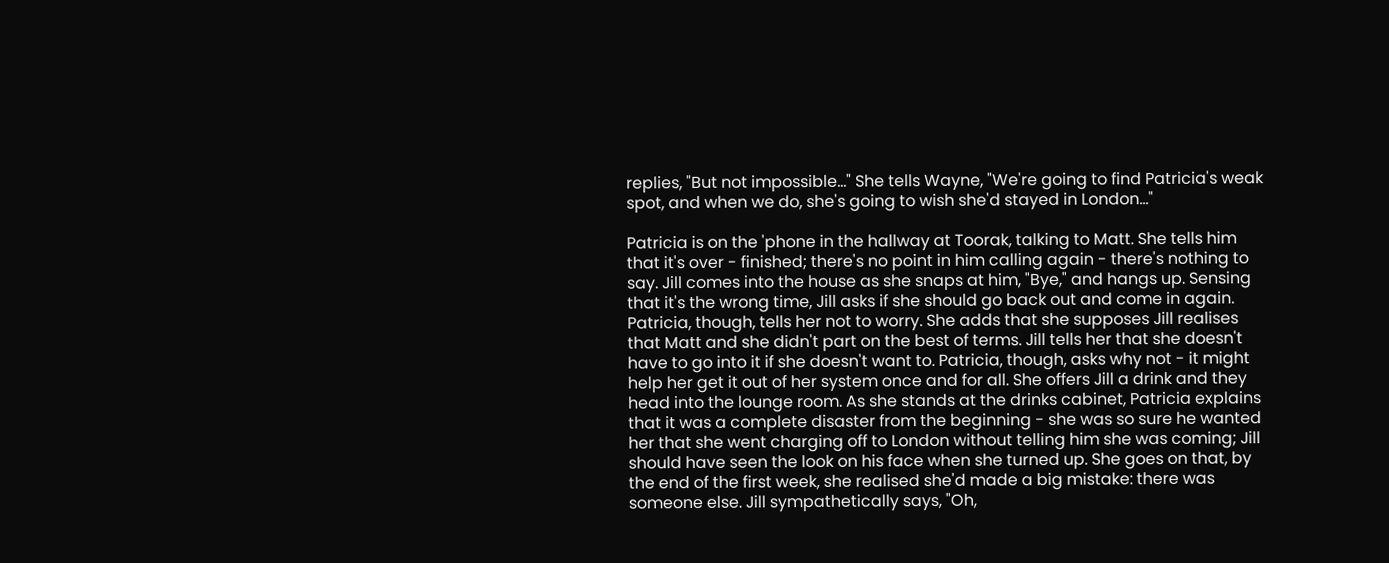replies, "But not impossible..." She tells Wayne, "We're going to find Patricia's weak spot, and when we do, she's going to wish she'd stayed in London..."

Patricia is on the 'phone in the hallway at Toorak, talking to Matt. She tells him that it's over - finished; there's no point in him calling again - there's nothing to say. Jill comes into the house as she snaps at him, "Bye," and hangs up. Sensing that it's the wrong time, Jill asks if she should go back out and come in again. Patricia, though, tells her not to worry. She adds that she supposes Jill realises that Matt and she didn't part on the best of terms. Jill tells her that she doesn't have to go into it if she doesn't want to. Patricia, though, asks why not - it might help her get it out of her system once and for all. She offers Jill a drink and they head into the lounge room. As she stands at the drinks cabinet, Patricia explains that it was a complete disaster from the beginning - she was so sure he wanted her that she went charging off to London without telling him she was coming; Jill should have seen the look on his face when she turned up. She goes on that, by the end of the first week, she realised she'd made a big mistake: there was someone else. Jill sympathetically says, "Oh,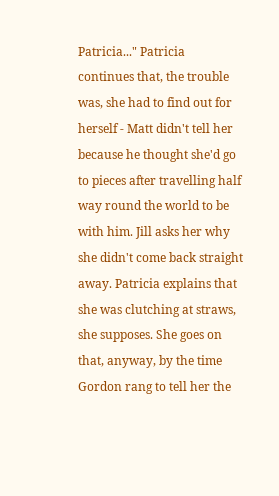Patricia..." Patricia continues that, the trouble was, she had to find out for herself - Matt didn't tell her because he thought she'd go to pieces after travelling half way round the world to be with him. Jill asks her why she didn't come back straight away. Patricia explains that she was clutching at straws, she supposes. She goes on that, anyway, by the time Gordon rang to tell her the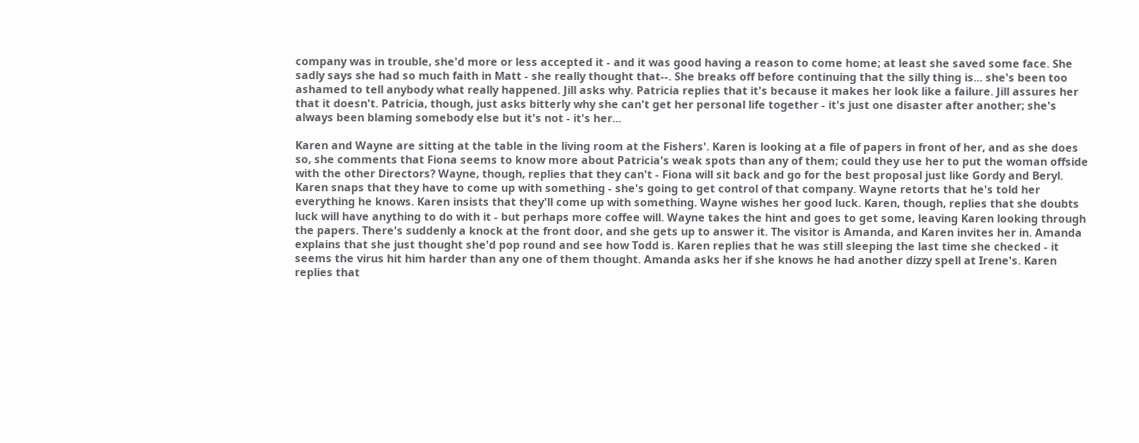company was in trouble, she'd more or less accepted it - and it was good having a reason to come home; at least she saved some face. She sadly says she had so much faith in Matt - she really thought that--. She breaks off before continuing that the silly thing is... she's been too ashamed to tell anybody what really happened. Jill asks why. Patricia replies that it's because it makes her look like a failure. Jill assures her that it doesn't. Patricia, though, just asks bitterly why she can't get her personal life together - it's just one disaster after another; she's always been blaming somebody else but it's not - it's her...

Karen and Wayne are sitting at the table in the living room at the Fishers'. Karen is looking at a file of papers in front of her, and as she does so, she comments that Fiona seems to know more about Patricia's weak spots than any of them; could they use her to put the woman offside with the other Directors? Wayne, though, replies that they can't - Fiona will sit back and go for the best proposal just like Gordy and Beryl. Karen snaps that they have to come up with something - she's going to get control of that company. Wayne retorts that he's told her everything he knows. Karen insists that they'll come up with something. Wayne wishes her good luck. Karen, though, replies that she doubts luck will have anything to do with it - but perhaps more coffee will. Wayne takes the hint and goes to get some, leaving Karen looking through the papers. There's suddenly a knock at the front door, and she gets up to answer it. The visitor is Amanda, and Karen invites her in. Amanda explains that she just thought she'd pop round and see how Todd is. Karen replies that he was still sleeping the last time she checked - it seems the virus hit him harder than any one of them thought. Amanda asks her if she knows he had another dizzy spell at Irene's. Karen replies that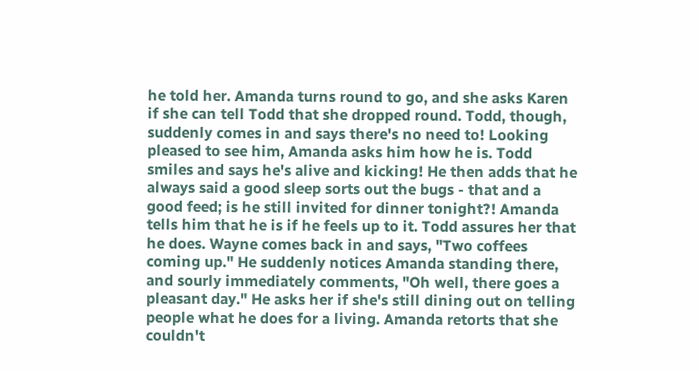he told her. Amanda turns round to go, and she asks Karen if she can tell Todd that she dropped round. Todd, though, suddenly comes in and says there's no need to! Looking pleased to see him, Amanda asks him how he is. Todd smiles and says he's alive and kicking! He then adds that he always said a good sleep sorts out the bugs - that and a good feed; is he still invited for dinner tonight?! Amanda tells him that he is if he feels up to it. Todd assures her that he does. Wayne comes back in and says, "Two coffees coming up." He suddenly notices Amanda standing there, and sourly immediately comments, "Oh well, there goes a pleasant day." He asks her if she's still dining out on telling people what he does for a living. Amanda retorts that she couldn't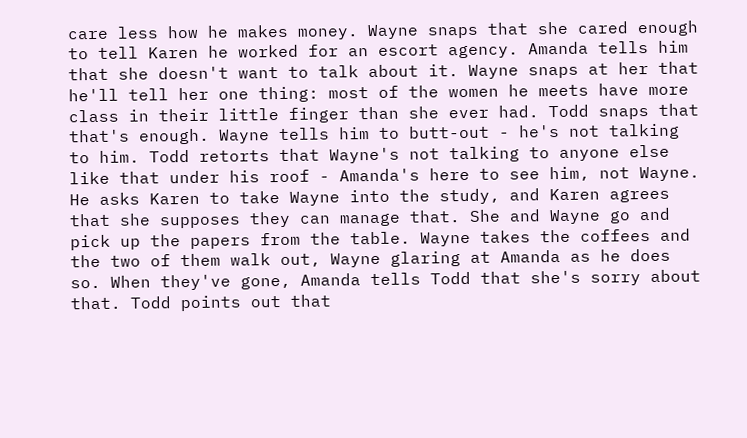care less how he makes money. Wayne snaps that she cared enough to tell Karen he worked for an escort agency. Amanda tells him that she doesn't want to talk about it. Wayne snaps at her that he'll tell her one thing: most of the women he meets have more class in their little finger than she ever had. Todd snaps that that's enough. Wayne tells him to butt-out - he's not talking to him. Todd retorts that Wayne's not talking to anyone else like that under his roof - Amanda's here to see him, not Wayne. He asks Karen to take Wayne into the study, and Karen agrees that she supposes they can manage that. She and Wayne go and pick up the papers from the table. Wayne takes the coffees and the two of them walk out, Wayne glaring at Amanda as he does so. When they've gone, Amanda tells Todd that she's sorry about that. Todd points out that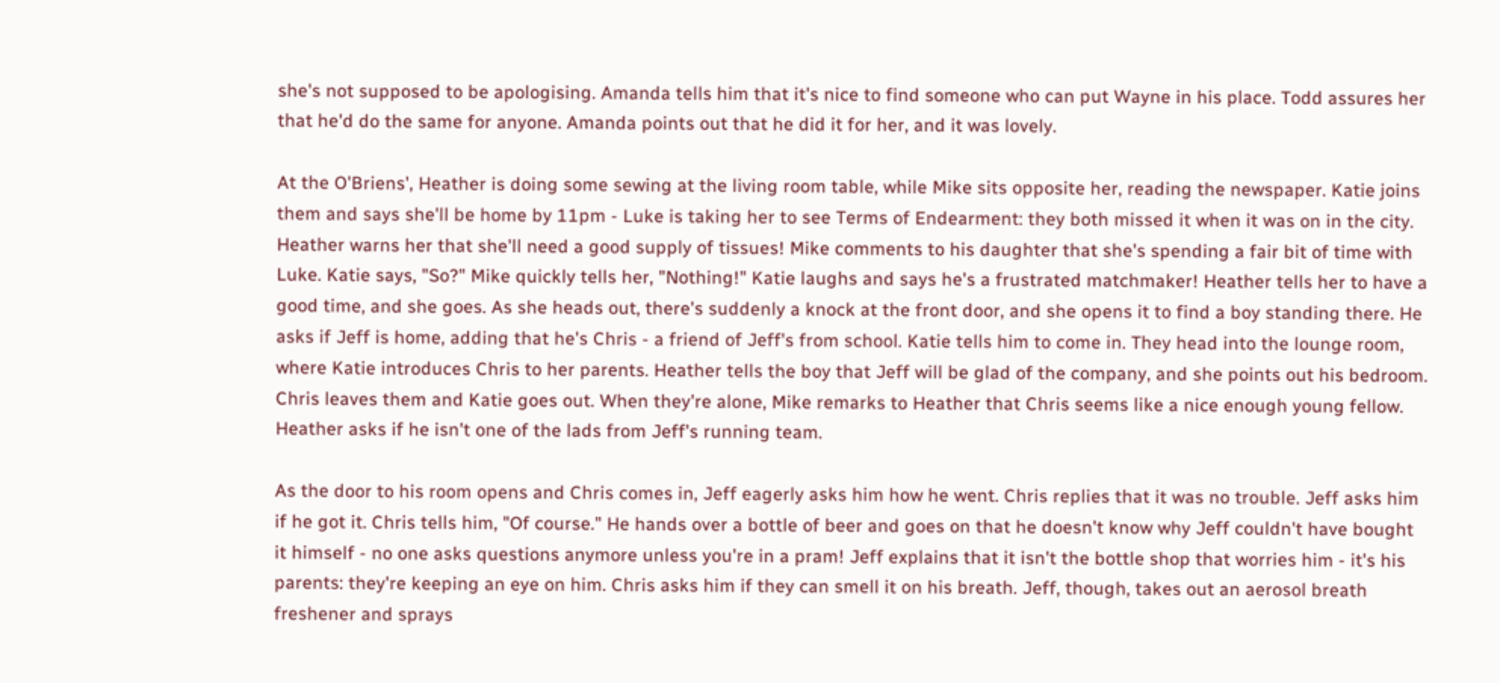she's not supposed to be apologising. Amanda tells him that it's nice to find someone who can put Wayne in his place. Todd assures her that he'd do the same for anyone. Amanda points out that he did it for her, and it was lovely.

At the O'Briens', Heather is doing some sewing at the living room table, while Mike sits opposite her, reading the newspaper. Katie joins them and says she'll be home by 11pm - Luke is taking her to see Terms of Endearment: they both missed it when it was on in the city. Heather warns her that she'll need a good supply of tissues! Mike comments to his daughter that she's spending a fair bit of time with Luke. Katie says, "So?" Mike quickly tells her, "Nothing!" Katie laughs and says he's a frustrated matchmaker! Heather tells her to have a good time, and she goes. As she heads out, there's suddenly a knock at the front door, and she opens it to find a boy standing there. He asks if Jeff is home, adding that he's Chris - a friend of Jeff's from school. Katie tells him to come in. They head into the lounge room, where Katie introduces Chris to her parents. Heather tells the boy that Jeff will be glad of the company, and she points out his bedroom. Chris leaves them and Katie goes out. When they're alone, Mike remarks to Heather that Chris seems like a nice enough young fellow. Heather asks if he isn't one of the lads from Jeff's running team.

As the door to his room opens and Chris comes in, Jeff eagerly asks him how he went. Chris replies that it was no trouble. Jeff asks him if he got it. Chris tells him, "Of course." He hands over a bottle of beer and goes on that he doesn't know why Jeff couldn't have bought it himself - no one asks questions anymore unless you're in a pram! Jeff explains that it isn't the bottle shop that worries him - it's his parents: they're keeping an eye on him. Chris asks him if they can smell it on his breath. Jeff, though, takes out an aerosol breath freshener and sprays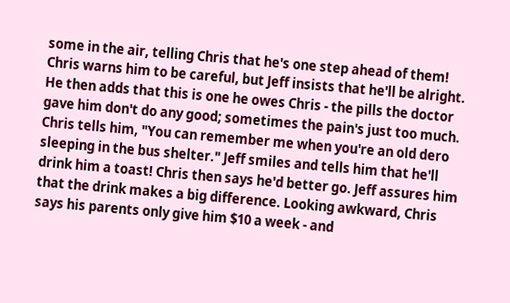some in the air, telling Chris that he's one step ahead of them! Chris warns him to be careful, but Jeff insists that he'll be alright. He then adds that this is one he owes Chris - the pills the doctor gave him don't do any good; sometimes the pain's just too much. Chris tells him, "You can remember me when you're an old dero sleeping in the bus shelter." Jeff smiles and tells him that he'll drink him a toast! Chris then says he'd better go. Jeff assures him that the drink makes a big difference. Looking awkward, Chris says his parents only give him $10 a week - and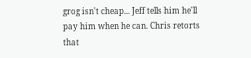grog isn't cheap... Jeff tells him he'll pay him when he can. Chris retorts that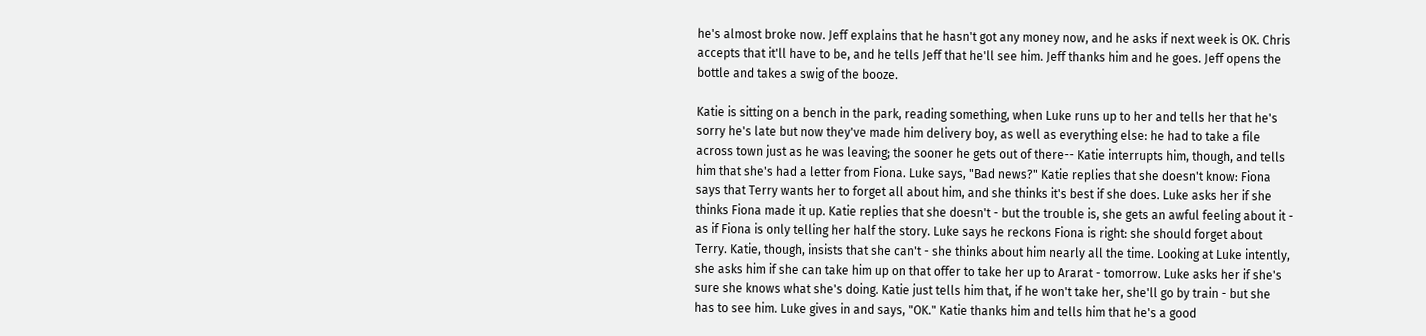he's almost broke now. Jeff explains that he hasn't got any money now, and he asks if next week is OK. Chris accepts that it'll have to be, and he tells Jeff that he'll see him. Jeff thanks him and he goes. Jeff opens the bottle and takes a swig of the booze.

Katie is sitting on a bench in the park, reading something, when Luke runs up to her and tells her that he's sorry he's late but now they've made him delivery boy, as well as everything else: he had to take a file across town just as he was leaving; the sooner he gets out of there-- Katie interrupts him, though, and tells him that she's had a letter from Fiona. Luke says, "Bad news?" Katie replies that she doesn't know: Fiona says that Terry wants her to forget all about him, and she thinks it's best if she does. Luke asks her if she thinks Fiona made it up. Katie replies that she doesn't - but the trouble is, she gets an awful feeling about it - as if Fiona is only telling her half the story. Luke says he reckons Fiona is right: she should forget about Terry. Katie, though, insists that she can't - she thinks about him nearly all the time. Looking at Luke intently, she asks him if she can take him up on that offer to take her up to Ararat - tomorrow. Luke asks her if she's sure she knows what she's doing. Katie just tells him that, if he won't take her, she'll go by train - but she has to see him. Luke gives in and says, "OK." Katie thanks him and tells him that he's a good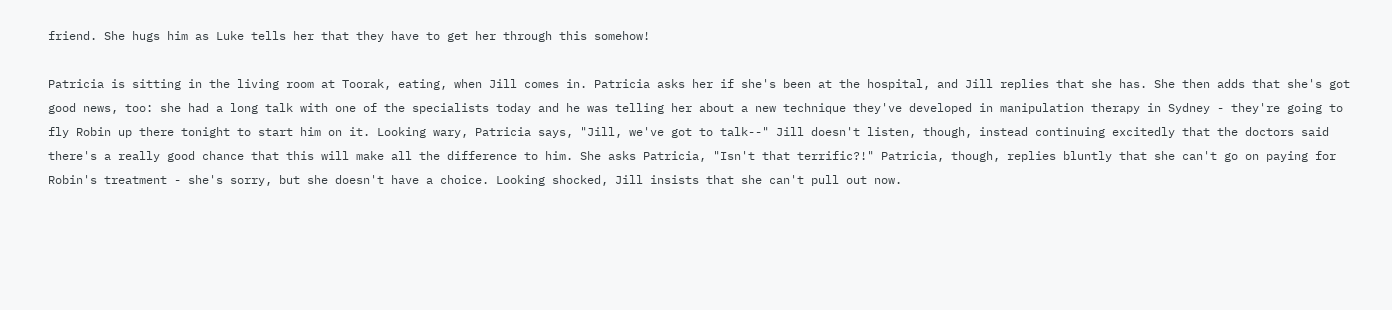friend. She hugs him as Luke tells her that they have to get her through this somehow!

Patricia is sitting in the living room at Toorak, eating, when Jill comes in. Patricia asks her if she's been at the hospital, and Jill replies that she has. She then adds that she's got good news, too: she had a long talk with one of the specialists today and he was telling her about a new technique they've developed in manipulation therapy in Sydney - they're going to fly Robin up there tonight to start him on it. Looking wary, Patricia says, "Jill, we've got to talk--" Jill doesn't listen, though, instead continuing excitedly that the doctors said there's a really good chance that this will make all the difference to him. She asks Patricia, "Isn't that terrific?!" Patricia, though, replies bluntly that she can't go on paying for Robin's treatment - she's sorry, but she doesn't have a choice. Looking shocked, Jill insists that she can't pull out now.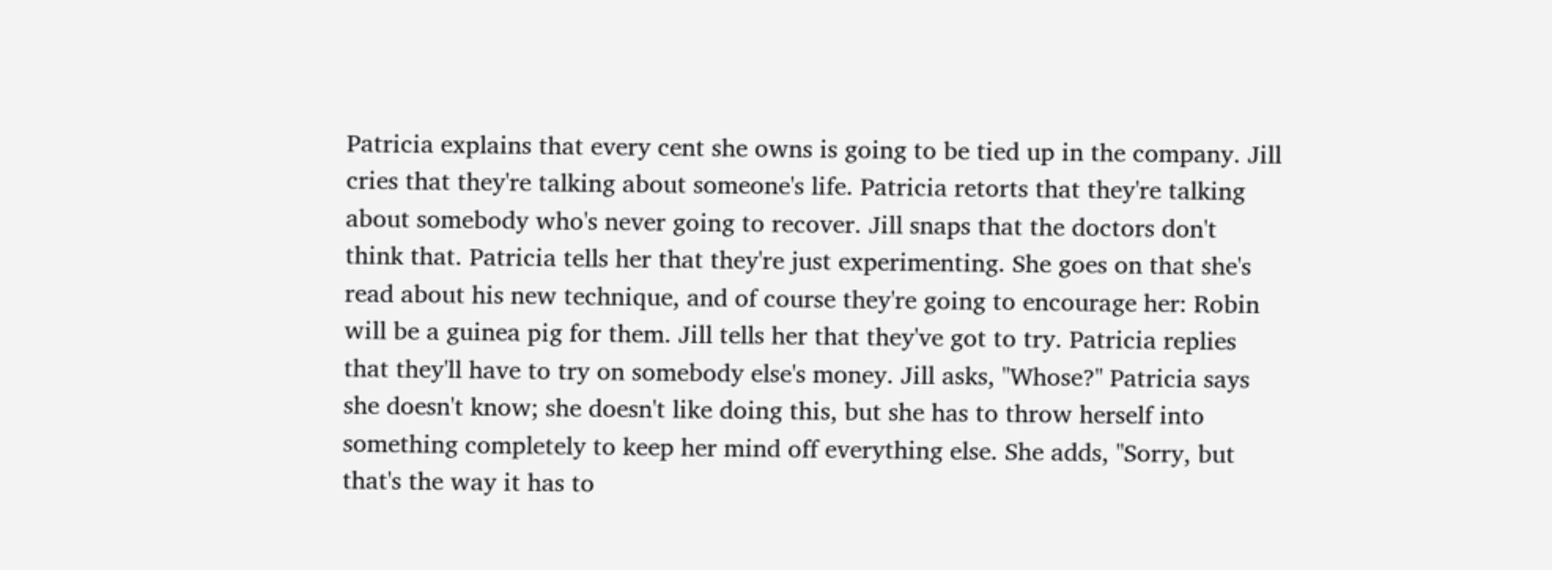Patricia explains that every cent she owns is going to be tied up in the company. Jill cries that they're talking about someone's life. Patricia retorts that they're talking about somebody who's never going to recover. Jill snaps that the doctors don't think that. Patricia tells her that they're just experimenting. She goes on that she's read about his new technique, and of course they're going to encourage her: Robin will be a guinea pig for them. Jill tells her that they've got to try. Patricia replies that they'll have to try on somebody else's money. Jill asks, "Whose?" Patricia says she doesn't know; she doesn't like doing this, but she has to throw herself into something completely to keep her mind off everything else. She adds, "Sorry, but that's the way it has to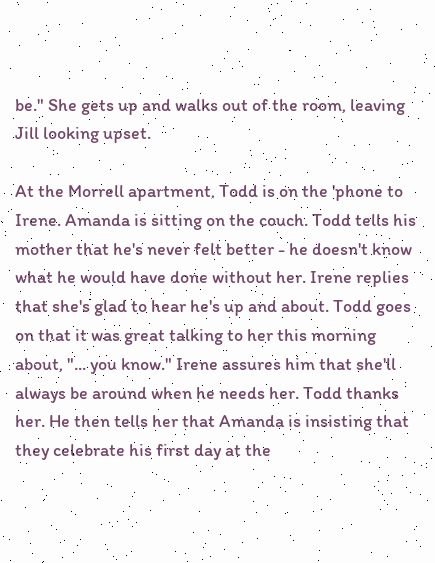be." She gets up and walks out of the room, leaving Jill looking upset.

At the Morrell apartment, Todd is on the 'phone to Irene. Amanda is sitting on the couch. Todd tells his mother that he's never felt better - he doesn't know what he would have done without her. Irene replies that she's glad to hear he's up and about. Todd goes on that it was great talking to her this morning about, "... you know." Irene assures him that she'll always be around when he needs her. Todd thanks her. He then tells her that Amanda is insisting that they celebrate his first day at the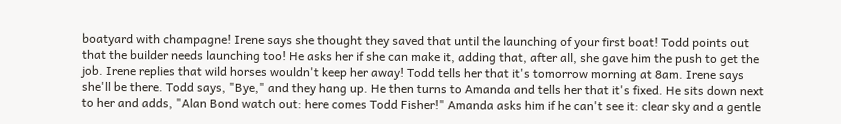boatyard with champagne! Irene says she thought they saved that until the launching of your first boat! Todd points out that the builder needs launching too! He asks her if she can make it, adding that, after all, she gave him the push to get the job. Irene replies that wild horses wouldn't keep her away! Todd tells her that it's tomorrow morning at 8am. Irene says she'll be there. Todd says, "Bye," and they hang up. He then turns to Amanda and tells her that it's fixed. He sits down next to her and adds, "Alan Bond watch out: here comes Todd Fisher!" Amanda asks him if he can't see it: clear sky and a gentle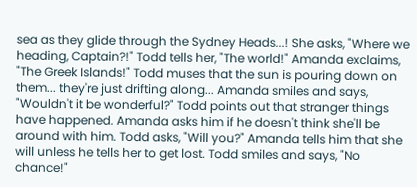sea as they glide through the Sydney Heads...! She asks, "Where we heading, Captain?!" Todd tells her, "The world!" Amanda exclaims, "The Greek Islands!" Todd muses that the sun is pouring down on them... they're just drifting along... Amanda smiles and says, "Wouldn't it be wonderful?" Todd points out that stranger things have happened. Amanda asks him if he doesn't think she'll be around with him. Todd asks, "Will you?" Amanda tells him that she will unless he tells her to get lost. Todd smiles and says, "No chance!"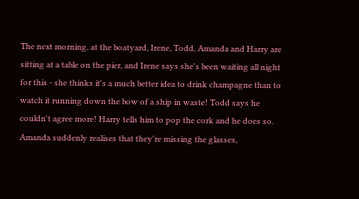The next morning, at the boatyard, Irene, Todd, Amanda and Harry are sitting at a table on the pier, and Irene says she's been waiting all night for this - she thinks it's a much better idea to drink champagne than to watch it running down the bow of a ship in waste! Todd says he couldn't agree more! Harry tells him to pop the cork and he does so. Amanda suddenly realises that they're missing the glasses,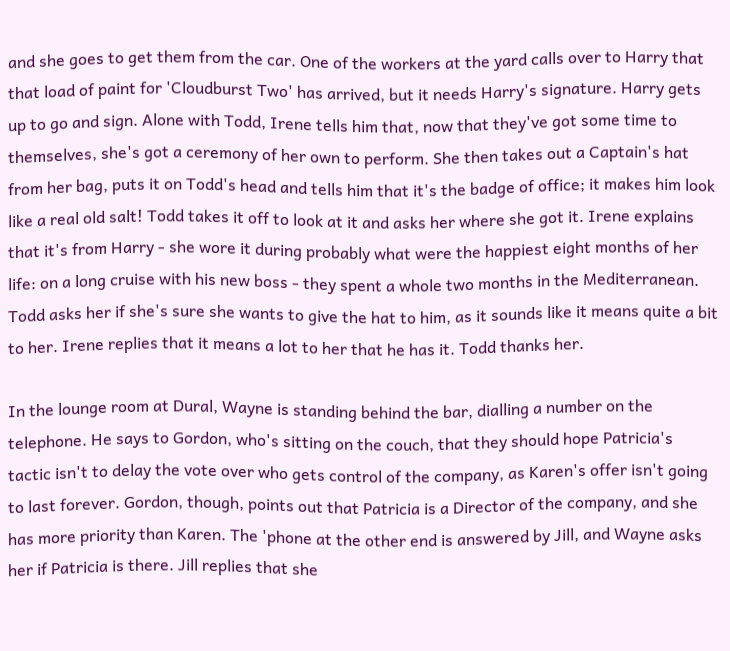and she goes to get them from the car. One of the workers at the yard calls over to Harry that that load of paint for 'Cloudburst Two' has arrived, but it needs Harry's signature. Harry gets up to go and sign. Alone with Todd, Irene tells him that, now that they've got some time to themselves, she's got a ceremony of her own to perform. She then takes out a Captain's hat from her bag, puts it on Todd's head and tells him that it's the badge of office; it makes him look like a real old salt! Todd takes it off to look at it and asks her where she got it. Irene explains that it's from Harry - she wore it during probably what were the happiest eight months of her life: on a long cruise with his new boss - they spent a whole two months in the Mediterranean. Todd asks her if she's sure she wants to give the hat to him, as it sounds like it means quite a bit to her. Irene replies that it means a lot to her that he has it. Todd thanks her.

In the lounge room at Dural, Wayne is standing behind the bar, dialling a number on the telephone. He says to Gordon, who's sitting on the couch, that they should hope Patricia's tactic isn't to delay the vote over who gets control of the company, as Karen's offer isn't going to last forever. Gordon, though, points out that Patricia is a Director of the company, and she has more priority than Karen. The 'phone at the other end is answered by Jill, and Wayne asks her if Patricia is there. Jill replies that she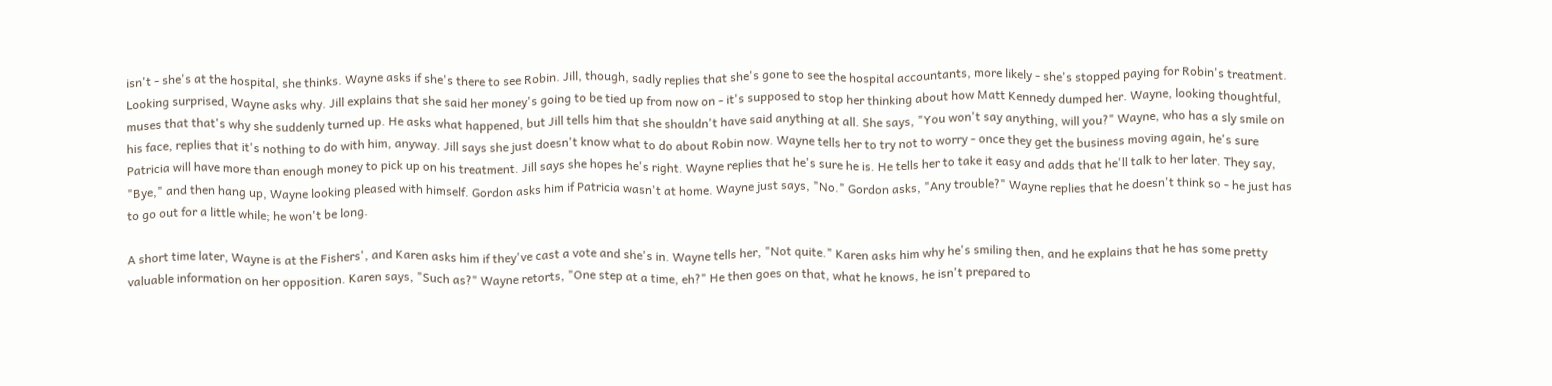isn't - she's at the hospital, she thinks. Wayne asks if she's there to see Robin. Jill, though, sadly replies that she's gone to see the hospital accountants, more likely - she's stopped paying for Robin's treatment. Looking surprised, Wayne asks why. Jill explains that she said her money's going to be tied up from now on - it's supposed to stop her thinking about how Matt Kennedy dumped her. Wayne, looking thoughtful, muses that that's why she suddenly turned up. He asks what happened, but Jill tells him that she shouldn't have said anything at all. She says, "You won't say anything, will you?" Wayne, who has a sly smile on his face, replies that it's nothing to do with him, anyway. Jill says she just doesn't know what to do about Robin now. Wayne tells her to try not to worry - once they get the business moving again, he's sure Patricia will have more than enough money to pick up on his treatment. Jill says she hopes he's right. Wayne replies that he's sure he is. He tells her to take it easy and adds that he'll talk to her later. They say, "Bye," and then hang up, Wayne looking pleased with himself. Gordon asks him if Patricia wasn't at home. Wayne just says, "No." Gordon asks, "Any trouble?" Wayne replies that he doesn't think so - he just has to go out for a little while; he won't be long.

A short time later, Wayne is at the Fishers', and Karen asks him if they've cast a vote and she's in. Wayne tells her, "Not quite." Karen asks him why he's smiling then, and he explains that he has some pretty valuable information on her opposition. Karen says, "Such as?" Wayne retorts, "One step at a time, eh?" He then goes on that, what he knows, he isn't prepared to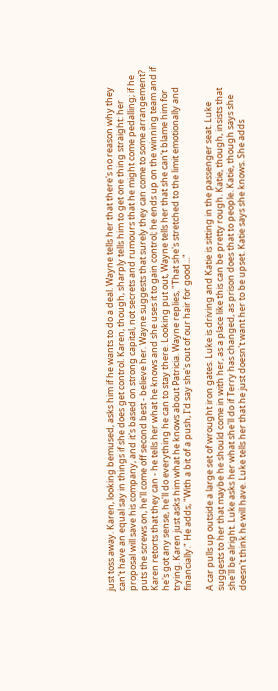just toss away. Karen, looking bemused, asks him if he wants to do a deal. Wayne tells her that there's no reason why they can't have an equal say in things if she does get control. Karen, though, sharply tells him to get one thing straight: her proposal will save his company, and it's based on strong capital, not secrets and rumours that he might come pedalling; if he puts the screws on, he'll come off second best - believe her. Wayne suggests that surely they can come to some arrangement? Karen retorts that they can - he tells her what he knows and she uses it to gain control; he ends up on the winning team and if he's got any sense, he'll do everything he can to stay there. Looking put out, Wayne tells her that she can't blame him for trying. Karen just asks him what he knows about Patricia. Wayne replies, "That she's stretched to the limit emotionally and financially." He adds, "With a bit of a push, I'd say she's out of our hair for good..."

A car pulls up outside a large set of wrought iron gates. Luke is driving and Katie is sitting in the passenger seat. Luke suggests to her that maybe he should come in with her, as a place like this can be pretty rough. Katie, though, insists that she'll be alright. Luke asks her what she'll do if Terry has changed, as prison does that to people. Katie, though says she doesn't think he will have. Luke tells her that he just doesn't want her to be upset. Katie says she knows. She adds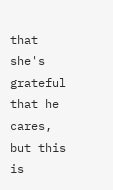that she's grateful that he cares, but this is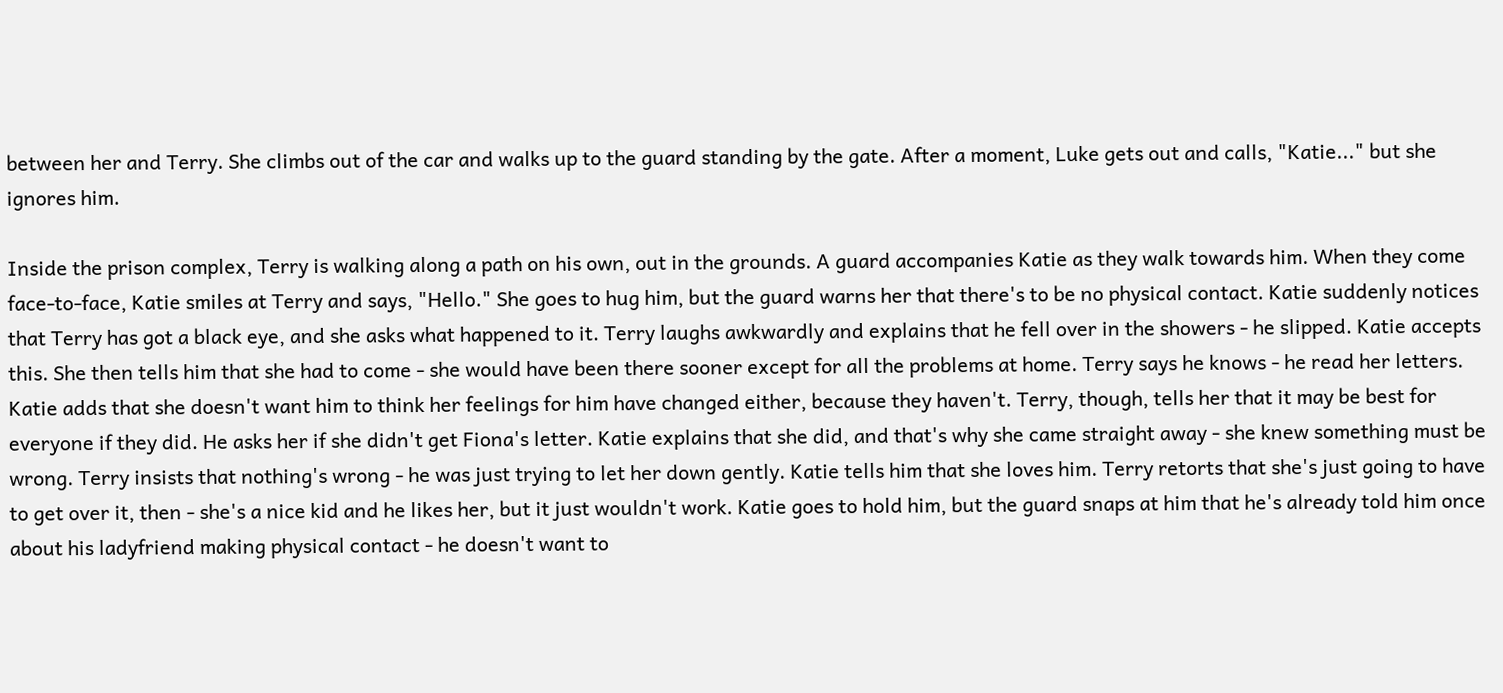between her and Terry. She climbs out of the car and walks up to the guard standing by the gate. After a moment, Luke gets out and calls, "Katie..." but she ignores him.

Inside the prison complex, Terry is walking along a path on his own, out in the grounds. A guard accompanies Katie as they walk towards him. When they come face-to-face, Katie smiles at Terry and says, "Hello." She goes to hug him, but the guard warns her that there's to be no physical contact. Katie suddenly notices that Terry has got a black eye, and she asks what happened to it. Terry laughs awkwardly and explains that he fell over in the showers - he slipped. Katie accepts this. She then tells him that she had to come - she would have been there sooner except for all the problems at home. Terry says he knows - he read her letters. Katie adds that she doesn't want him to think her feelings for him have changed either, because they haven't. Terry, though, tells her that it may be best for everyone if they did. He asks her if she didn't get Fiona's letter. Katie explains that she did, and that's why she came straight away - she knew something must be wrong. Terry insists that nothing's wrong - he was just trying to let her down gently. Katie tells him that she loves him. Terry retorts that she's just going to have to get over it, then - she's a nice kid and he likes her, but it just wouldn't work. Katie goes to hold him, but the guard snaps at him that he's already told him once about his ladyfriend making physical contact - he doesn't want to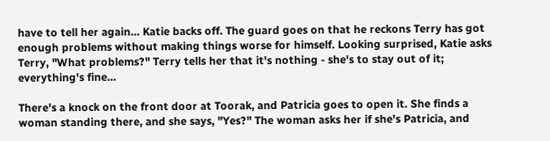have to tell her again... Katie backs off. The guard goes on that he reckons Terry has got enough problems without making things worse for himself. Looking surprised, Katie asks Terry, "What problems?" Terry tells her that it's nothing - she's to stay out of it; everything's fine...

There's a knock on the front door at Toorak, and Patricia goes to open it. She finds a woman standing there, and she says, "Yes?" The woman asks her if she's Patricia, and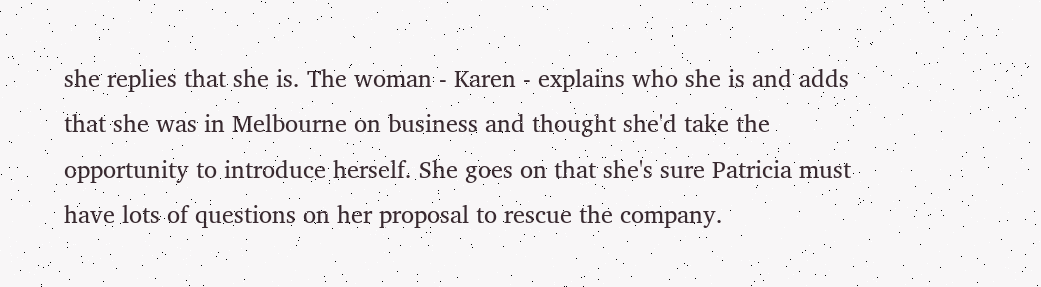she replies that she is. The woman - Karen - explains who she is and adds that she was in Melbourne on business and thought she'd take the opportunity to introduce herself. She goes on that she's sure Patricia must have lots of questions on her proposal to rescue the company.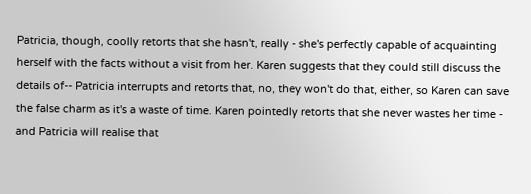Patricia, though, coolly retorts that she hasn't, really - she's perfectly capable of acquainting herself with the facts without a visit from her. Karen suggests that they could still discuss the details of-- Patricia interrupts and retorts that, no, they won't do that, either, so Karen can save the false charm as it's a waste of time. Karen pointedly retorts that she never wastes her time - and Patricia will realise that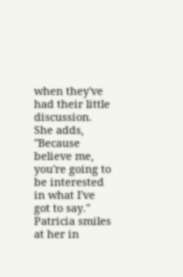when they've had their little discussion. She adds, "Because believe me, you're going to be interested in what I've got to say." Patricia smiles at her in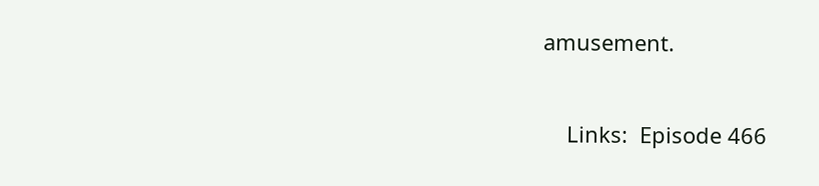amusement.


    Links:  Episode 466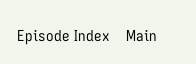Episode Index    Main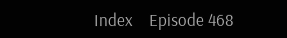Index    Episode 468